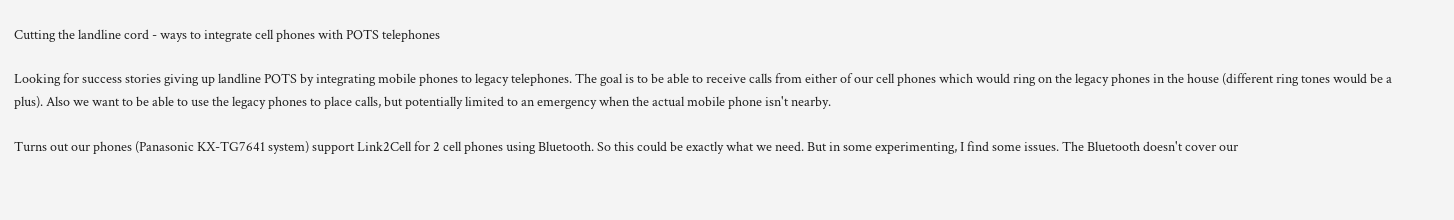Cutting the landline cord - ways to integrate cell phones with POTS telephones

Looking for success stories giving up landline POTS by integrating mobile phones to legacy telephones. The goal is to be able to receive calls from either of our cell phones which would ring on the legacy phones in the house (different ring tones would be a plus). Also we want to be able to use the legacy phones to place calls, but potentially limited to an emergency when the actual mobile phone isn't nearby.

Turns out our phones (Panasonic KX-TG7641 system) support Link2Cell for 2 cell phones using Bluetooth. So this could be exactly what we need. But in some experimenting, I find some issues. The Bluetooth doesn't cover our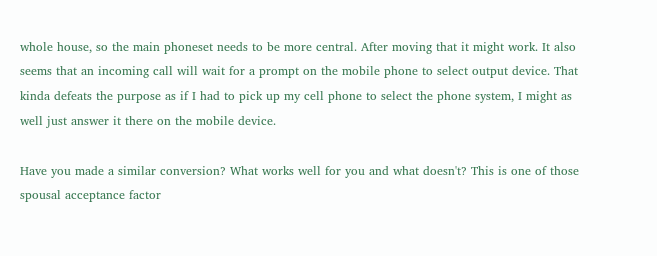whole house, so the main phoneset needs to be more central. After moving that it might work. It also seems that an incoming call will wait for a prompt on the mobile phone to select output device. That kinda defeats the purpose as if I had to pick up my cell phone to select the phone system, I might as well just answer it there on the mobile device.

Have you made a similar conversion? What works well for you and what doesn't? This is one of those spousal acceptance factor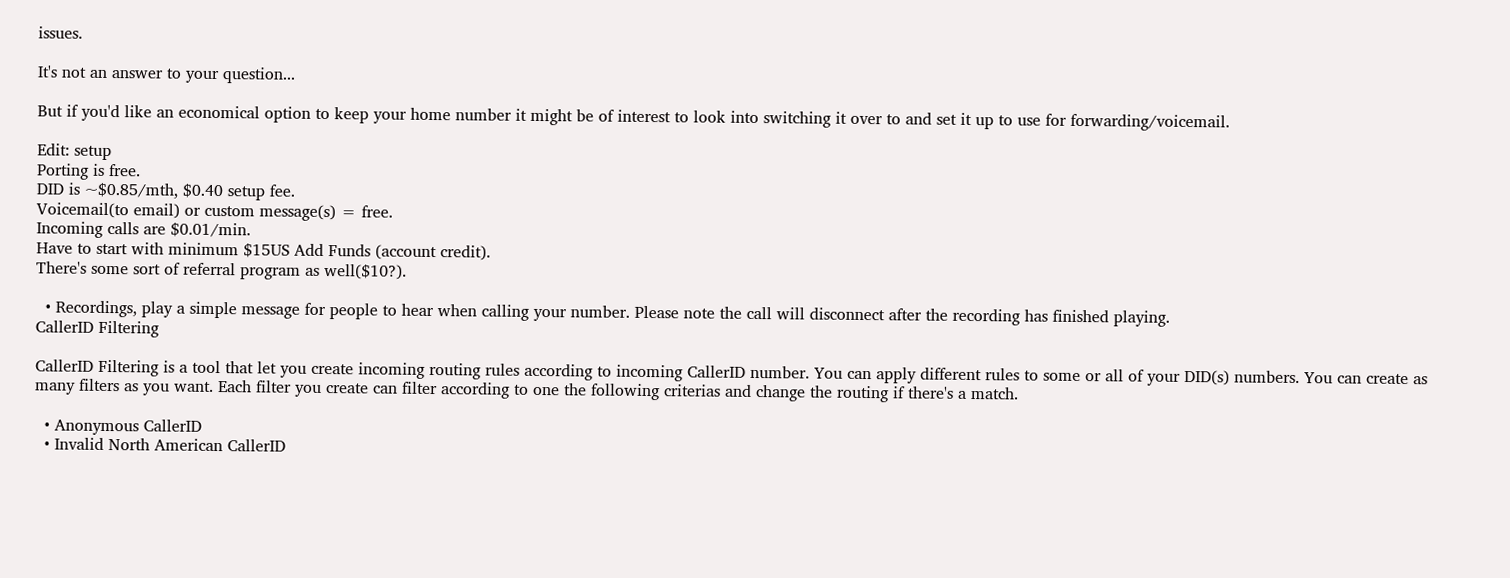issues.

It's not an answer to your question...

But if you'd like an economical option to keep your home number it might be of interest to look into switching it over to and set it up to use for forwarding/voicemail.

Edit: setup
Porting is free.
DID is ~$0.85/mth, $0.40 setup fee.
Voicemail(to email) or custom message(s) = free.
Incoming calls are $0.01/min.
Have to start with minimum $15US Add Funds (account credit).
There's some sort of referral program as well($10?).

  • Recordings, play a simple message for people to hear when calling your number. Please note the call will disconnect after the recording has finished playing.
CallerID Filtering

CallerID Filtering is a tool that let you create incoming routing rules according to incoming CallerID number. You can apply different rules to some or all of your DID(s) numbers. You can create as many filters as you want. Each filter you create can filter according to one the following criterias and change the routing if there's a match.

  • Anonymous CallerID
  • Invalid North American CallerID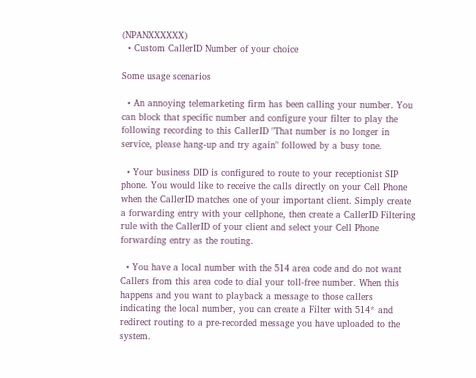(NPANXXXXXX)
  • Custom CallerID Number of your choice

Some usage scenarios

  • An annoying telemarketing firm has been calling your number. You can block that specific number and configure your filter to play the following recording to this CallerID "That number is no longer in service, please hang-up and try again" followed by a busy tone.

  • Your business DID is configured to route to your receptionist SIP phone. You would like to receive the calls directly on your Cell Phone when the CallerID matches one of your important client. Simply create a forwarding entry with your cellphone, then create a CallerID Filtering rule with the CallerID of your client and select your Cell Phone forwarding entry as the routing.

  • You have a local number with the 514 area code and do not want Callers from this area code to dial your toll-free number. When this happens and you want to playback a message to those callers indicating the local number, you can create a Filter with 514* and redirect routing to a pre-recorded message you have uploaded to the system.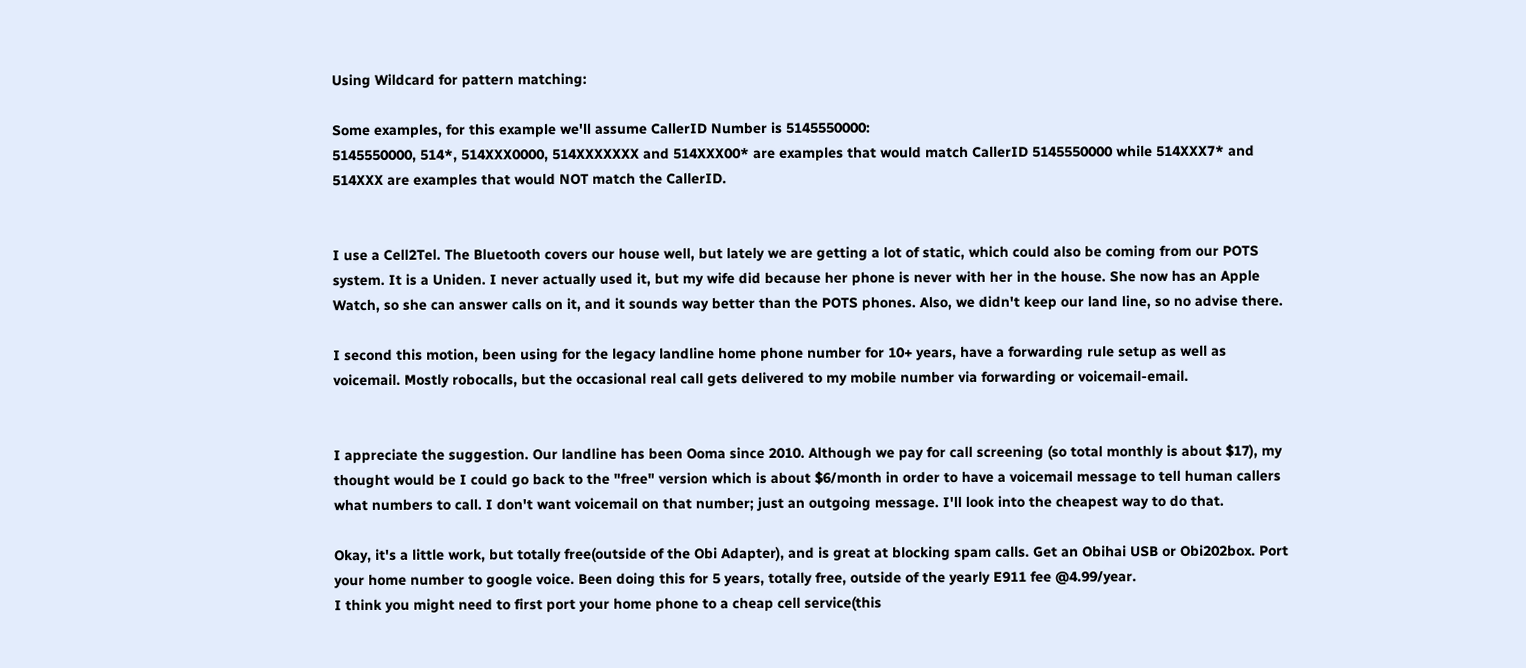Using Wildcard for pattern matching:

Some examples, for this example we'll assume CallerID Number is 5145550000:
5145550000, 514*, 514XXX0000, 514XXXXXXX and 514XXX00* are examples that would match CallerID 5145550000 while 514XXX7* and 514XXX are examples that would NOT match the CallerID.


I use a Cell2Tel. The Bluetooth covers our house well, but lately we are getting a lot of static, which could also be coming from our POTS system. It is a Uniden. I never actually used it, but my wife did because her phone is never with her in the house. She now has an Apple Watch, so she can answer calls on it, and it sounds way better than the POTS phones. Also, we didn't keep our land line, so no advise there.

I second this motion, been using for the legacy landline home phone number for 10+ years, have a forwarding rule setup as well as voicemail. Mostly robocalls, but the occasional real call gets delivered to my mobile number via forwarding or voicemail-email.


I appreciate the suggestion. Our landline has been Ooma since 2010. Although we pay for call screening (so total monthly is about $17), my thought would be I could go back to the "free" version which is about $6/month in order to have a voicemail message to tell human callers what numbers to call. I don't want voicemail on that number; just an outgoing message. I'll look into the cheapest way to do that.

Okay, it's a little work, but totally free(outside of the Obi Adapter), and is great at blocking spam calls. Get an Obihai USB or Obi202box. Port your home number to google voice. Been doing this for 5 years, totally free, outside of the yearly E911 fee @4.99/year.
I think you might need to first port your home phone to a cheap cell service(this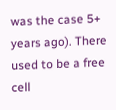was the case 5+ years ago). There used to be a free cell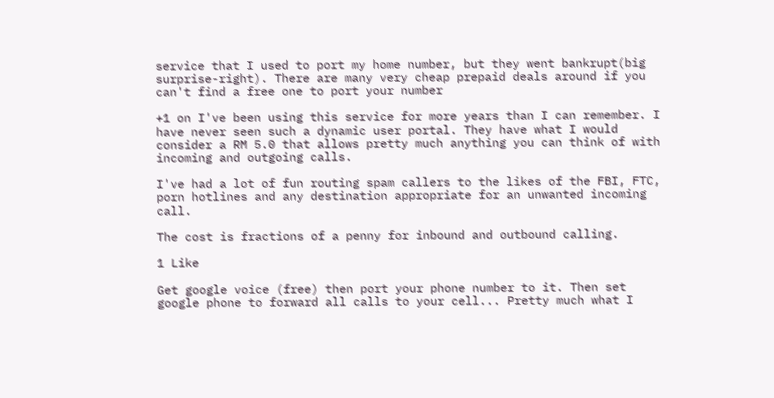service that I used to port my home number, but they went bankrupt(big surprise-right). There are many very cheap prepaid deals around if you can't find a free one to port your number

+1 on I've been using this service for more years than I can remember. I have never seen such a dynamic user portal. They have what I would consider a RM 5.0 that allows pretty much anything you can think of with incoming and outgoing calls.

I've had a lot of fun routing spam callers to the likes of the FBI, FTC, porn hotlines and any destination appropriate for an unwanted incoming call.

The cost is fractions of a penny for inbound and outbound calling.

1 Like

Get google voice (free) then port your phone number to it. Then set google phone to forward all calls to your cell... Pretty much what I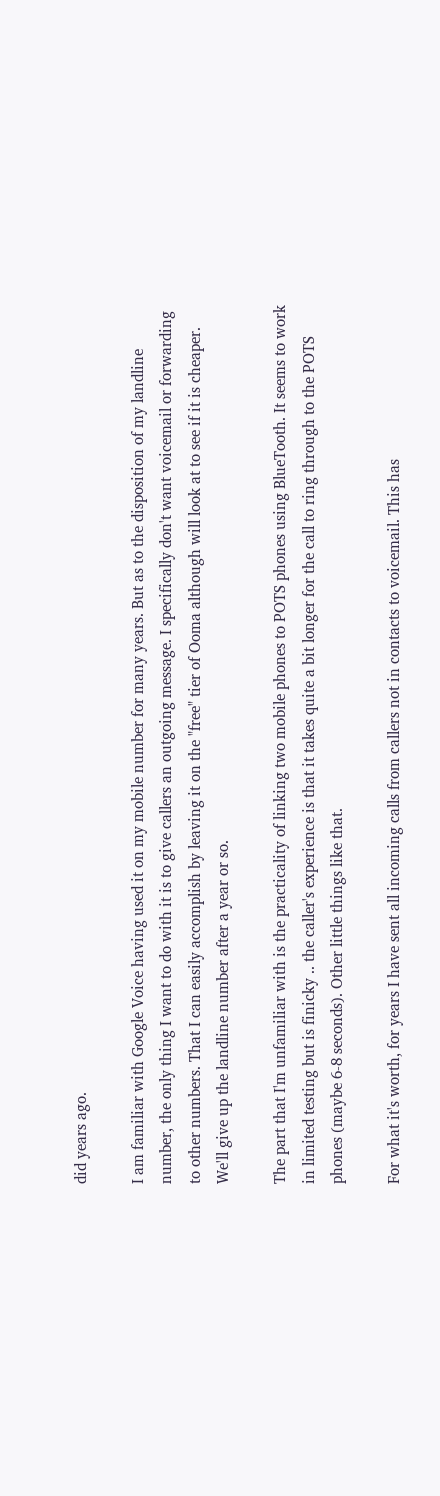did years ago.

I am familiar with Google Voice having used it on my mobile number for many years. But as to the disposition of my landline number, the only thing I want to do with it is to give callers an outgoing message. I specifically don't want voicemail or forwarding to other numbers. That I can easily accomplish by leaving it on the "free" tier of Ooma although will look at to see if it is cheaper. We'll give up the landline number after a year or so.

The part that I'm unfamiliar with is the practicality of linking two mobile phones to POTS phones using BlueTooth. It seems to work in limited testing but is finicky .. the caller's experience is that it takes quite a bit longer for the call to ring through to the POTS phones (maybe 6-8 seconds). Other little things like that.

For what it's worth, for years I have sent all incoming calls from callers not in contacts to voicemail. This has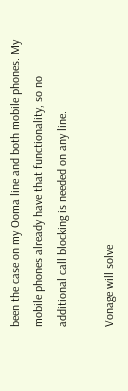been the case on my Ooma line and both mobile phones. My mobile phones already have that functionality, so no additional call blocking is needed on any line.

Vonage will solve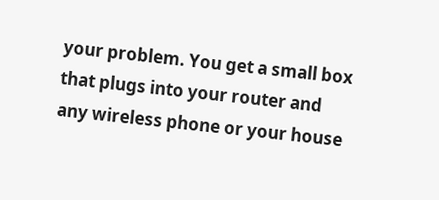your problem. You get a small box that plugs into your router and any wireless phone or your house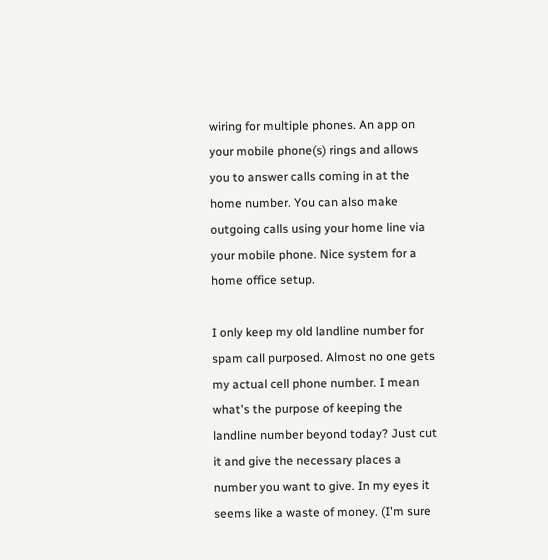wiring for multiple phones. An app on your mobile phone(s) rings and allows you to answer calls coming in at the home number. You can also make outgoing calls using your home line via your mobile phone. Nice system for a home office setup.

I only keep my old landline number for spam call purposed. Almost no one gets my actual cell phone number. I mean what's the purpose of keeping the landline number beyond today? Just cut it and give the necessary places a number you want to give. In my eyes it seems like a waste of money. (I'm sure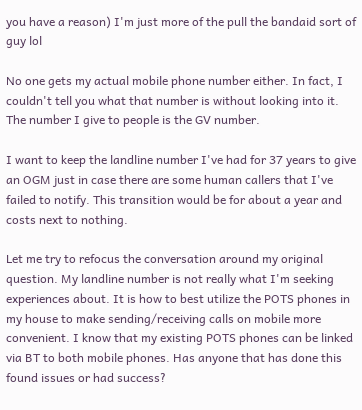you have a reason) I'm just more of the pull the bandaid sort of guy lol

No one gets my actual mobile phone number either. In fact, I couldn't tell you what that number is without looking into it. The number I give to people is the GV number.

I want to keep the landline number I've had for 37 years to give an OGM just in case there are some human callers that I've failed to notify. This transition would be for about a year and costs next to nothing.

Let me try to refocus the conversation around my original question. My landline number is not really what I'm seeking experiences about. It is how to best utilize the POTS phones in my house to make sending/receiving calls on mobile more convenient. I know that my existing POTS phones can be linked via BT to both mobile phones. Has anyone that has done this found issues or had success?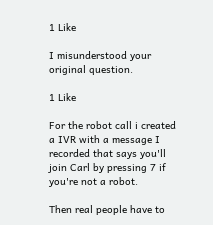1 Like

I misunderstood your original question.

1 Like

For the robot call i created a IVR with a message I recorded that says you'll join Carl by pressing 7 if you're not a robot.

Then real people have to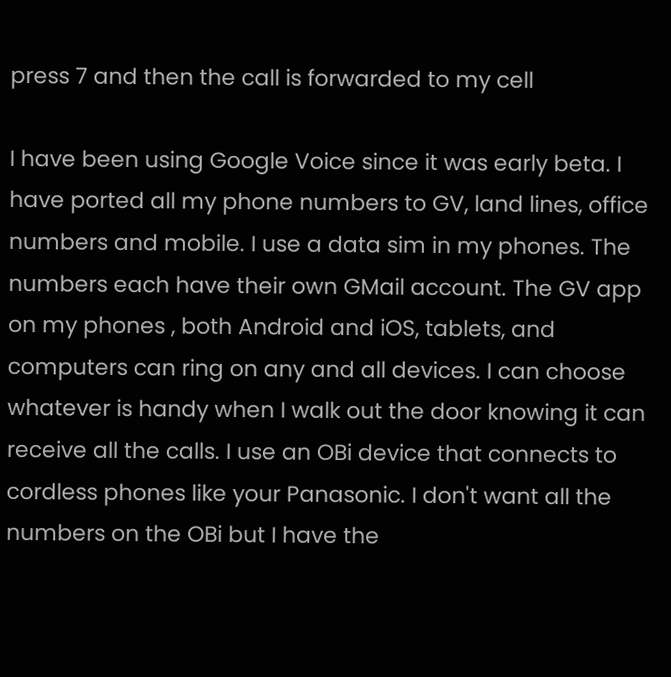press 7 and then the call is forwarded to my cell

I have been using Google Voice since it was early beta. I have ported all my phone numbers to GV, land lines, office numbers and mobile. I use a data sim in my phones. The numbers each have their own GMail account. The GV app on my phones , both Android and iOS, tablets, and computers can ring on any and all devices. I can choose whatever is handy when I walk out the door knowing it can receive all the calls. I use an OBi device that connects to cordless phones like your Panasonic. I don't want all the numbers on the OBi but I have the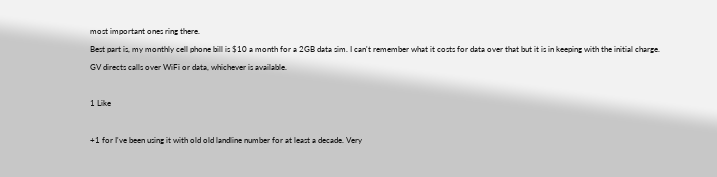most important ones ring there.
Best part is, my monthly cell phone bill is $10 a month for a 2GB data sim. I can't remember what it costs for data over that but it is in keeping with the initial charge. GV directs calls over WiFi or data, whichever is available.

1 Like

+1 for I've been using it with old old landline number for at least a decade. Very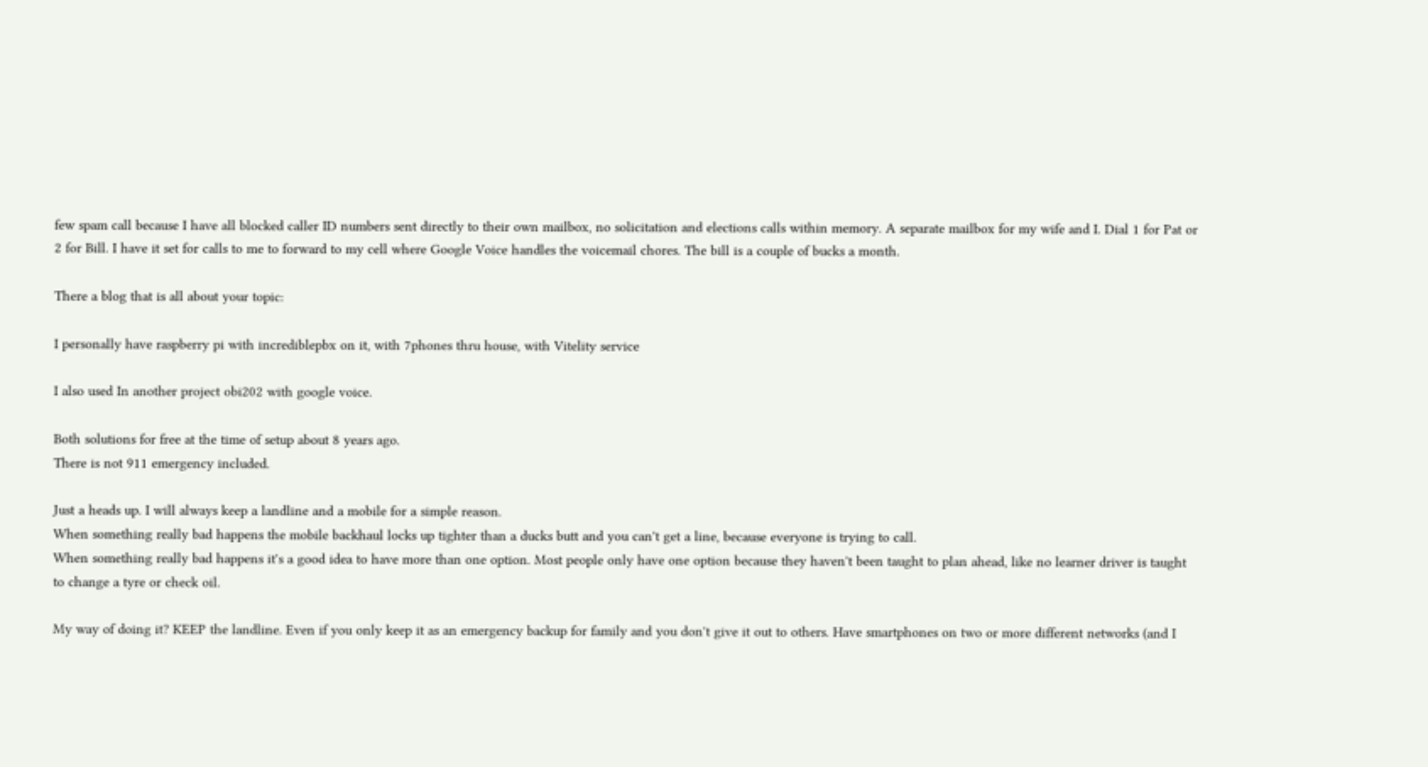few spam call because I have all blocked caller ID numbers sent directly to their own mailbox, no solicitation and elections calls within memory. A separate mailbox for my wife and I. Dial 1 for Pat or 2 for Bill. I have it set for calls to me to forward to my cell where Google Voice handles the voicemail chores. The bill is a couple of bucks a month.

There a blog that is all about your topic:

I personally have raspberry pi with incrediblepbx on it, with 7phones thru house, with Vitelity service

I also used In another project obi202 with google voice.

Both solutions for free at the time of setup about 8 years ago.
There is not 911 emergency included.

Just a heads up. I will always keep a landline and a mobile for a simple reason.
When something really bad happens the mobile backhaul locks up tighter than a ducks butt and you can't get a line, because everyone is trying to call.
When something really bad happens it's a good idea to have more than one option. Most people only have one option because they haven't been taught to plan ahead, like no learner driver is taught to change a tyre or check oil.

My way of doing it? KEEP the landline. Even if you only keep it as an emergency backup for family and you don't give it out to others. Have smartphones on two or more different networks (and I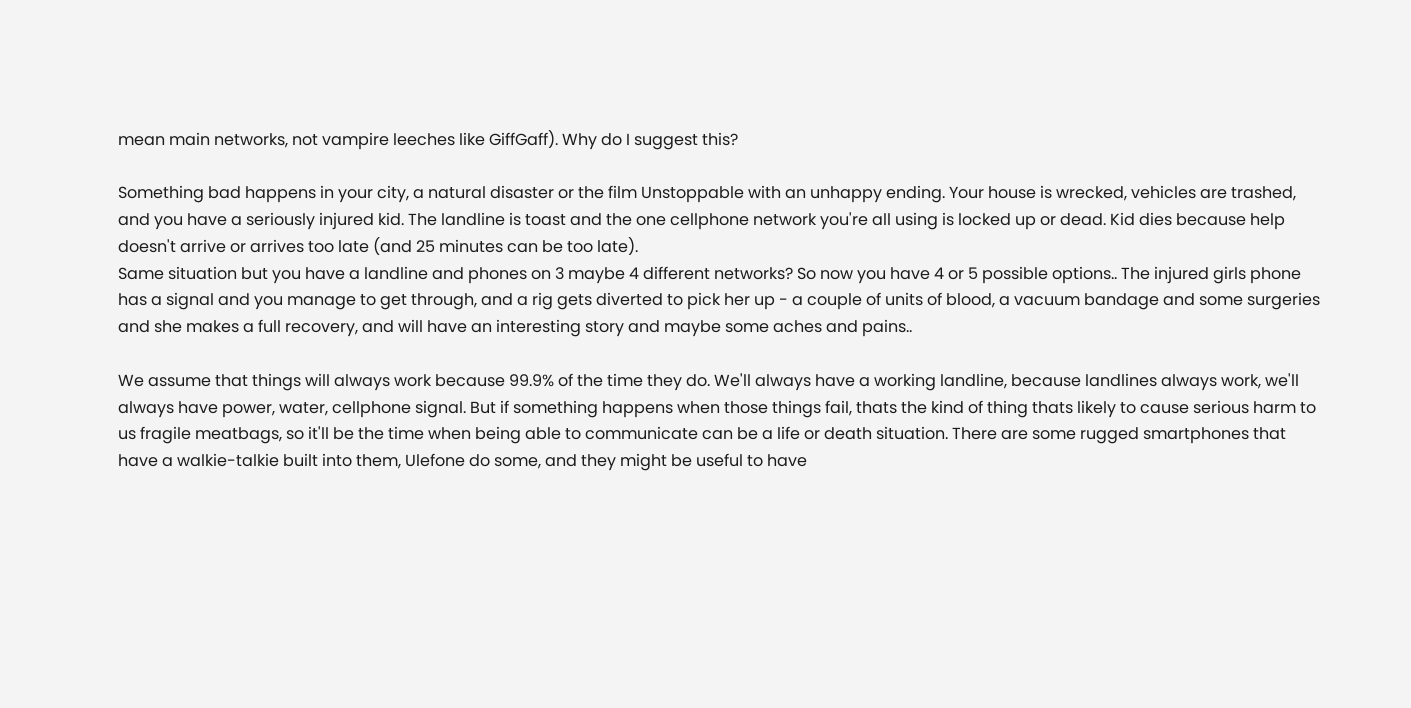mean main networks, not vampire leeches like GiffGaff). Why do I suggest this?

Something bad happens in your city, a natural disaster or the film Unstoppable with an unhappy ending. Your house is wrecked, vehicles are trashed, and you have a seriously injured kid. The landline is toast and the one cellphone network you're all using is locked up or dead. Kid dies because help doesn't arrive or arrives too late (and 25 minutes can be too late).
Same situation but you have a landline and phones on 3 maybe 4 different networks? So now you have 4 or 5 possible options.. The injured girls phone has a signal and you manage to get through, and a rig gets diverted to pick her up - a couple of units of blood, a vacuum bandage and some surgeries and she makes a full recovery, and will have an interesting story and maybe some aches and pains..

We assume that things will always work because 99.9% of the time they do. We'll always have a working landline, because landlines always work, we'll always have power, water, cellphone signal. But if something happens when those things fail, thats the kind of thing thats likely to cause serious harm to us fragile meatbags, so it'll be the time when being able to communicate can be a life or death situation. There are some rugged smartphones that have a walkie-talkie built into them, Ulefone do some, and they might be useful to have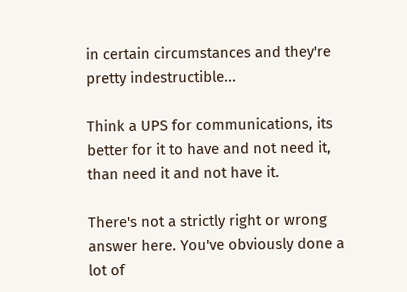in certain circumstances and they're pretty indestructible...

Think a UPS for communications, its better for it to have and not need it, than need it and not have it.

There's not a strictly right or wrong answer here. You've obviously done a lot of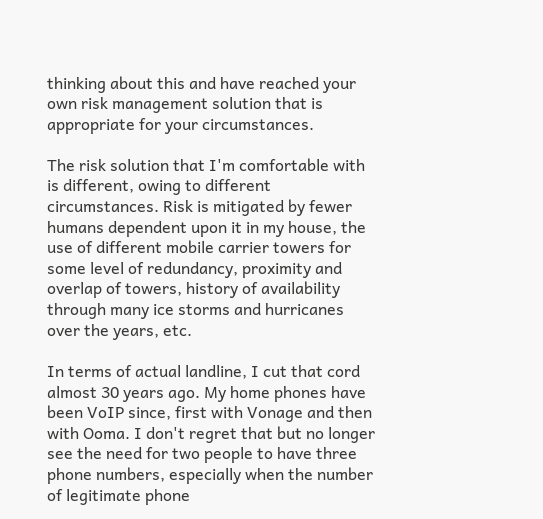thinking about this and have reached your own risk management solution that is appropriate for your circumstances.

The risk solution that I'm comfortable with is different, owing to different circumstances. Risk is mitigated by fewer humans dependent upon it in my house, the use of different mobile carrier towers for some level of redundancy, proximity and overlap of towers, history of availability through many ice storms and hurricanes over the years, etc.

In terms of actual landline, I cut that cord almost 30 years ago. My home phones have been VoIP since, first with Vonage and then with Ooma. I don't regret that but no longer see the need for two people to have three phone numbers, especially when the number of legitimate phone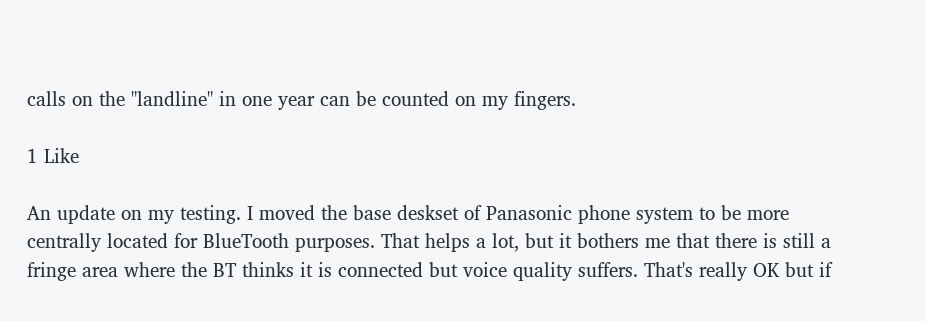calls on the "landline" in one year can be counted on my fingers.

1 Like

An update on my testing. I moved the base deskset of Panasonic phone system to be more centrally located for BlueTooth purposes. That helps a lot, but it bothers me that there is still a fringe area where the BT thinks it is connected but voice quality suffers. That's really OK but if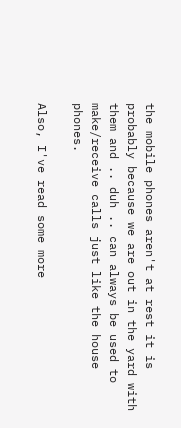the mobile phones aren't at rest it is probably because we are out in the yard with them and .. duh .. can always be used to make/receive calls just like the house phones.

Also, I've read some more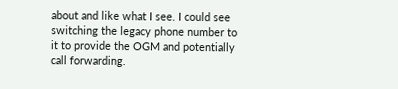about and like what I see. I could see switching the legacy phone number to it to provide the OGM and potentially call forwarding.